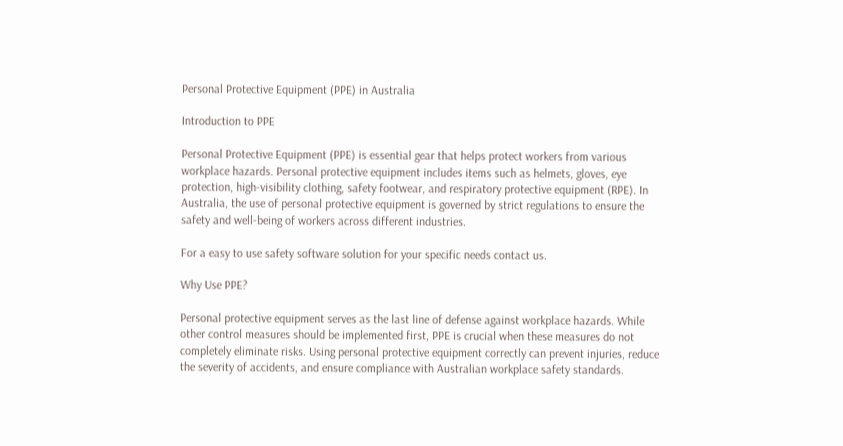Personal Protective Equipment (PPE) in Australia

Introduction to PPE

Personal Protective Equipment (PPE) is essential gear that helps protect workers from various workplace hazards. Personal protective equipment includes items such as helmets, gloves, eye protection, high-visibility clothing, safety footwear, and respiratory protective equipment (RPE). In Australia, the use of personal protective equipment is governed by strict regulations to ensure the safety and well-being of workers across different industries.

For a easy to use safety software solution for your specific needs contact us.

Why Use PPE?

Personal protective equipment serves as the last line of defense against workplace hazards. While other control measures should be implemented first, PPE is crucial when these measures do not completely eliminate risks. Using personal protective equipment correctly can prevent injuries, reduce the severity of accidents, and ensure compliance with Australian workplace safety standards.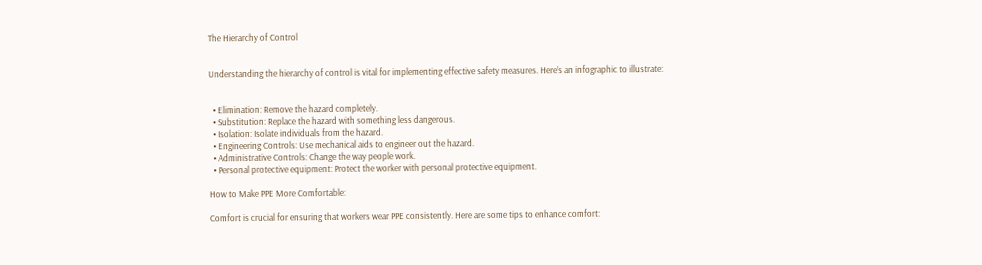The Hierarchy of Control


Understanding the hierarchy of control is vital for implementing effective safety measures. Here’s an infographic to illustrate:


  • Elimination: Remove the hazard completely.
  • Substitution: Replace the hazard with something less dangerous.
  • Isolation: Isolate individuals from the hazard.
  • Engineering Controls: Use mechanical aids to engineer out the hazard.
  • Administrative Controls: Change the way people work.
  • Personal protective equipment: Protect the worker with personal protective equipment.

How to Make PPE More Comfortable:

Comfort is crucial for ensuring that workers wear PPE consistently. Here are some tips to enhance comfort: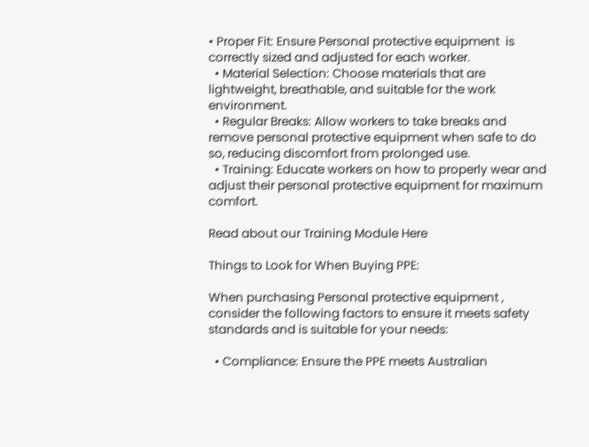• Proper Fit: Ensure Personal protective equipment  is correctly sized and adjusted for each worker.
  • Material Selection: Choose materials that are lightweight, breathable, and suitable for the work environment.
  • Regular Breaks: Allow workers to take breaks and remove personal protective equipment when safe to do so, reducing discomfort from prolonged use.
  • Training: Educate workers on how to properly wear and adjust their personal protective equipment for maximum comfort.

Read about our Training Module Here

Things to Look for When Buying PPE:

When purchasing Personal protective equipment , consider the following factors to ensure it meets safety standards and is suitable for your needs:

  • Compliance: Ensure the PPE meets Australian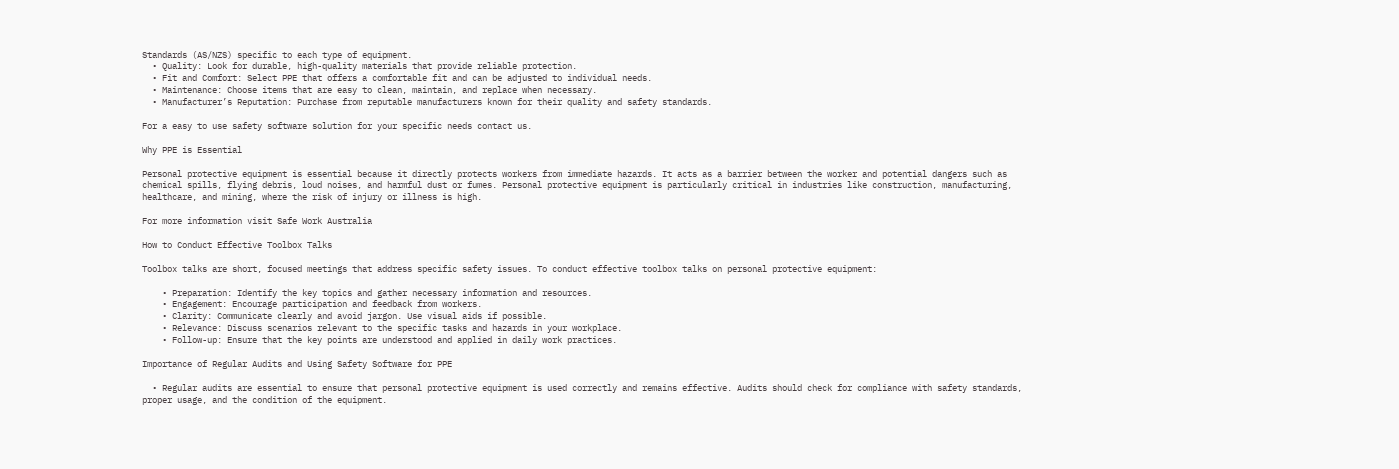Standards (AS/NZS) specific to each type of equipment.
  • Quality: Look for durable, high-quality materials that provide reliable protection.
  • Fit and Comfort: Select PPE that offers a comfortable fit and can be adjusted to individual needs.
  • Maintenance: Choose items that are easy to clean, maintain, and replace when necessary.
  • Manufacturer’s Reputation: Purchase from reputable manufacturers known for their quality and safety standards.

For a easy to use safety software solution for your specific needs contact us.

Why PPE is Essential

Personal protective equipment is essential because it directly protects workers from immediate hazards. It acts as a barrier between the worker and potential dangers such as chemical spills, flying debris, loud noises, and harmful dust or fumes. Personal protective equipment is particularly critical in industries like construction, manufacturing, healthcare, and mining, where the risk of injury or illness is high.

For more information visit Safe Work Australia

How to Conduct Effective Toolbox Talks

Toolbox talks are short, focused meetings that address specific safety issues. To conduct effective toolbox talks on personal protective equipment:

    • Preparation: Identify the key topics and gather necessary information and resources.
    • Engagement: Encourage participation and feedback from workers.
    • Clarity: Communicate clearly and avoid jargon. Use visual aids if possible.
    • Relevance: Discuss scenarios relevant to the specific tasks and hazards in your workplace.
    • Follow-up: Ensure that the key points are understood and applied in daily work practices.

Importance of Regular Audits and Using Safety Software for PPE

  • Regular audits are essential to ensure that personal protective equipment is used correctly and remains effective. Audits should check for compliance with safety standards, proper usage, and the condition of the equipment.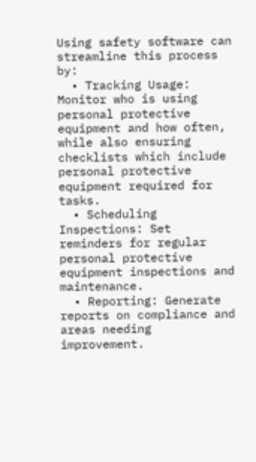Using safety software can streamline this process by:
  • Tracking Usage: Monitor who is using personal protective equipment and how often, while also ensuring checklists which include personal protective equipment required for tasks.
  • Scheduling Inspections: Set reminders for regular personal protective equipment inspections and maintenance.
  • Reporting: Generate reports on compliance and areas needing improvement.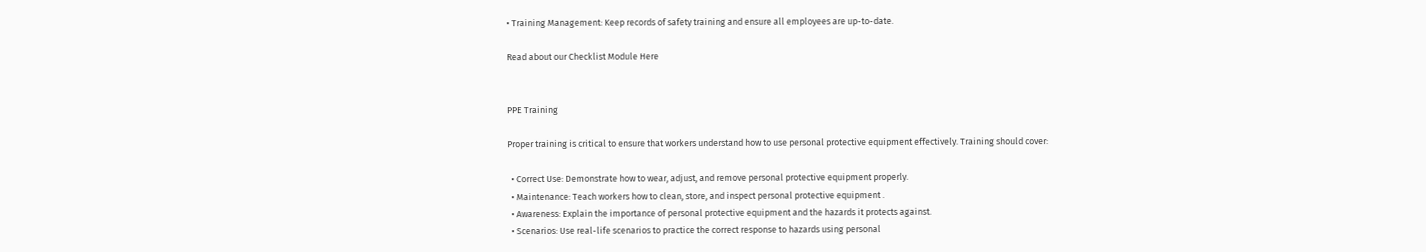• Training Management: Keep records of safety training and ensure all employees are up-to-date.

Read about our Checklist Module Here


PPE Training

Proper training is critical to ensure that workers understand how to use personal protective equipment effectively. Training should cover:

  • Correct Use: Demonstrate how to wear, adjust, and remove personal protective equipment properly.
  • Maintenance: Teach workers how to clean, store, and inspect personal protective equipment .
  • Awareness: Explain the importance of personal protective equipment and the hazards it protects against.
  • Scenarios: Use real-life scenarios to practice the correct response to hazards using personal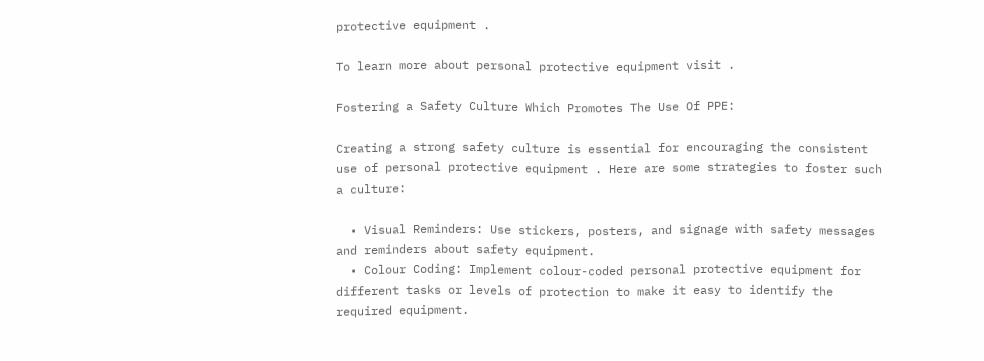protective equipment .

To learn more about personal protective equipment visit .

Fostering a Safety Culture Which Promotes The Use Of PPE:

Creating a strong safety culture is essential for encouraging the consistent use of personal protective equipment . Here are some strategies to foster such a culture:

  • Visual Reminders: Use stickers, posters, and signage with safety messages and reminders about safety equipment.
  • Colour Coding: Implement colour-coded personal protective equipment for different tasks or levels of protection to make it easy to identify the required equipment.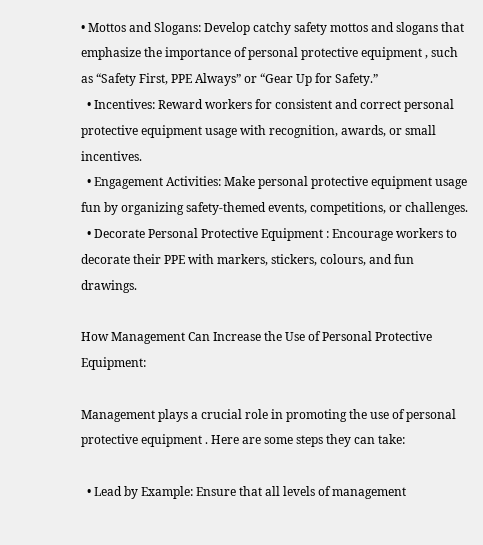• Mottos and Slogans: Develop catchy safety mottos and slogans that emphasize the importance of personal protective equipment , such as “Safety First, PPE Always” or “Gear Up for Safety.”
  • Incentives: Reward workers for consistent and correct personal protective equipment usage with recognition, awards, or small incentives.
  • Engagement Activities: Make personal protective equipment usage fun by organizing safety-themed events, competitions, or challenges.
  • Decorate Personal Protective Equipment : Encourage workers to decorate their PPE with markers, stickers, colours, and fun drawings.

How Management Can Increase the Use of Personal Protective Equipment:

Management plays a crucial role in promoting the use of personal protective equipment . Here are some steps they can take:

  • Lead by Example: Ensure that all levels of management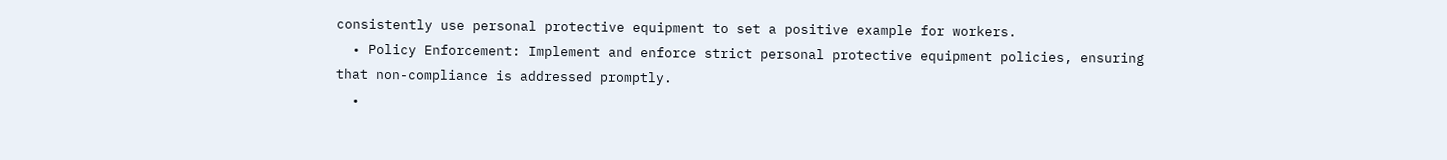consistently use personal protective equipment to set a positive example for workers.
  • Policy Enforcement: Implement and enforce strict personal protective equipment policies, ensuring that non-compliance is addressed promptly.
  •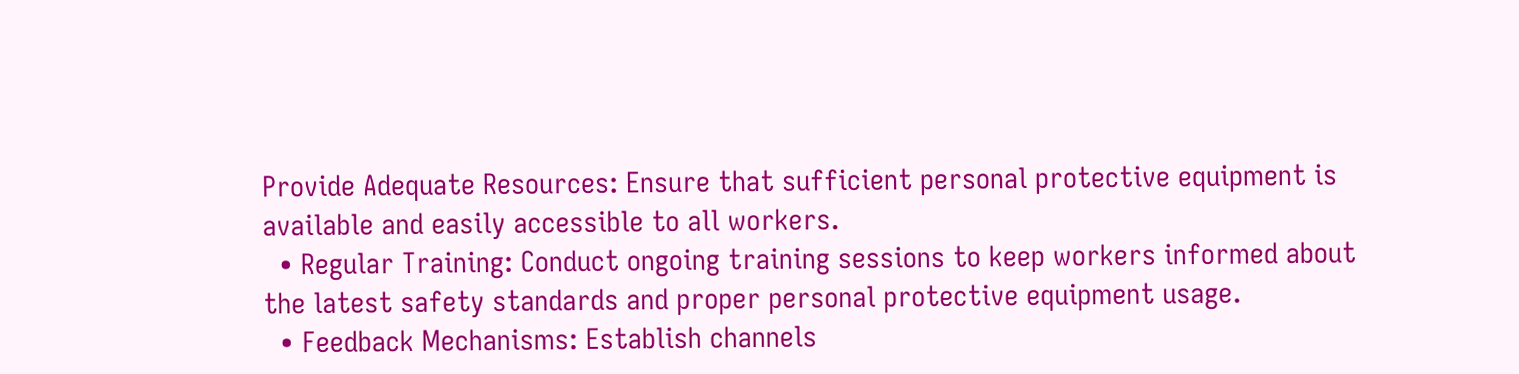Provide Adequate Resources: Ensure that sufficient personal protective equipment is available and easily accessible to all workers.
  • Regular Training: Conduct ongoing training sessions to keep workers informed about the latest safety standards and proper personal protective equipment usage.
  • Feedback Mechanisms: Establish channels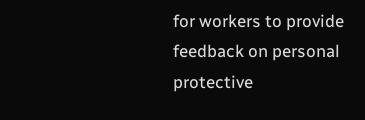for workers to provide feedback on personal protective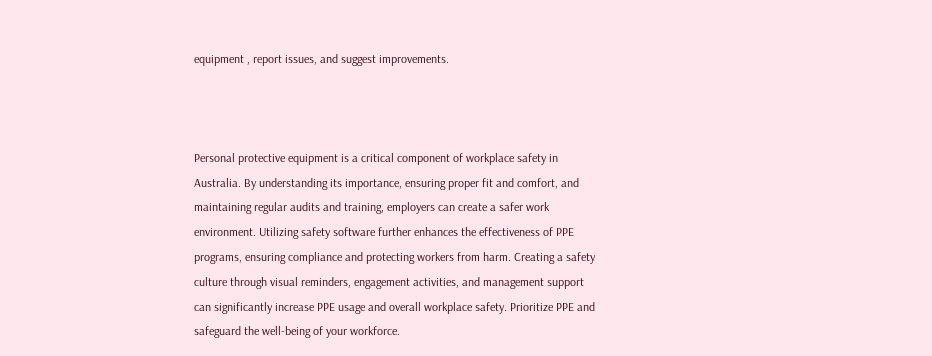equipment , report issues, and suggest improvements.



Personal protective equipment is a critical component of workplace safety in Australia. By understanding its importance, ensuring proper fit and comfort, and maintaining regular audits and training, employers can create a safer work environment. Utilizing safety software further enhances the effectiveness of PPE programs, ensuring compliance and protecting workers from harm. Creating a safety culture through visual reminders, engagement activities, and management support can significantly increase PPE usage and overall workplace safety. Prioritize PPE and safeguard the well-being of your workforce.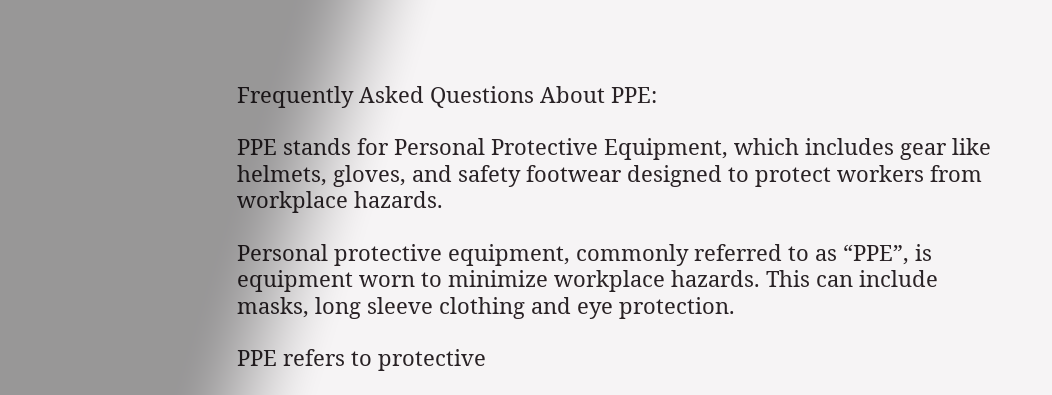Frequently Asked Questions About PPE:

PPE stands for Personal Protective Equipment, which includes gear like helmets, gloves, and safety footwear designed to protect workers from workplace hazards.

Personal protective equipment, commonly referred to as “PPE”, is equipment worn to minimize workplace hazards. This can include masks, long sleeve clothing and eye protection.

PPE refers to protective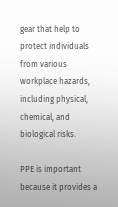gear that help to protect individuals from various workplace hazards, including physical, chemical, and biological risks.

PPE is important because it provides a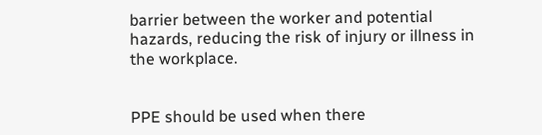barrier between the worker and potential hazards, reducing the risk of injury or illness in the workplace.


PPE should be used when there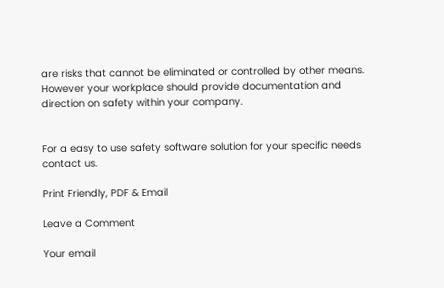are risks that cannot be eliminated or controlled by other means. However your workplace should provide documentation and direction on safety within your company.


For a easy to use safety software solution for your specific needs contact us.

Print Friendly, PDF & Email

Leave a Comment

Your email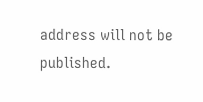address will not be published.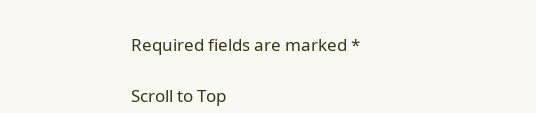Required fields are marked *

Scroll to Top